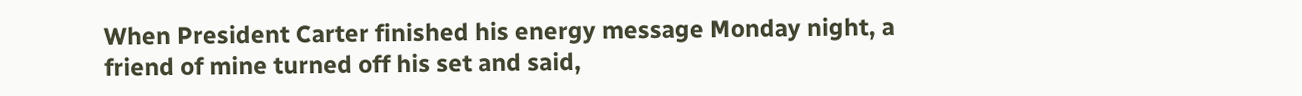When President Carter finished his energy message Monday night, a friend of mine turned off his set and said,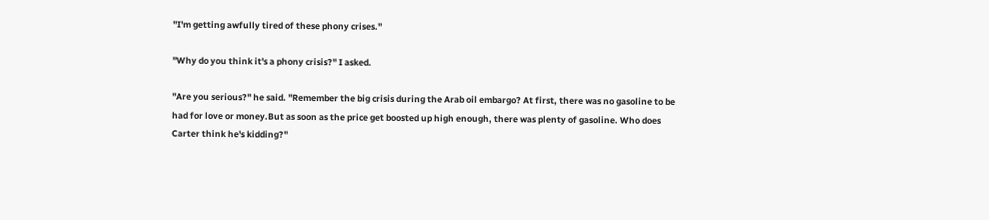"I'm getting awfully tired of these phony crises."

"Why do you think it's a phony crisis?" I asked.

"Are you serious?" he said. "Remember the big crisis during the Arab oil embargo? At first, there was no gasoline to be had for love or money.But as soon as the price get boosted up high enough, there was plenty of gasoline. Who does Carter think he's kidding?"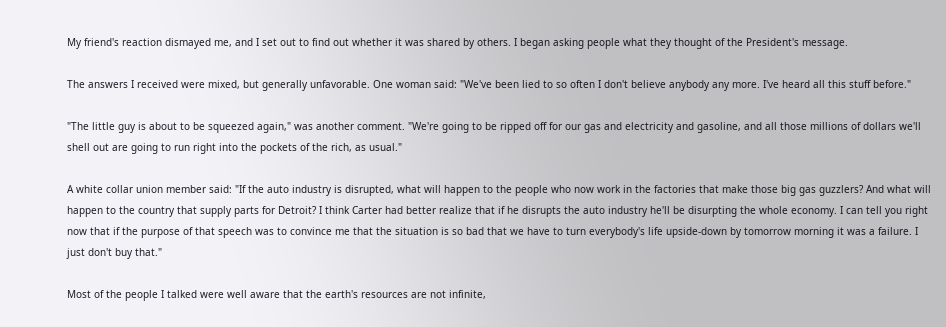My friend's reaction dismayed me, and I set out to find out whether it was shared by others. I began asking people what they thought of the President's message.

The answers I received were mixed, but generally unfavorable. One woman said: "We've been lied to so often I don't believe anybody any more. I've heard all this stuff before."

"The little guy is about to be squeezed again," was another comment. "We're going to be ripped off for our gas and electricity and gasoline, and all those millions of dollars we'll shell out are going to run right into the pockets of the rich, as usual."

A white collar union member said: "If the auto industry is disrupted, what will happen to the people who now work in the factories that make those big gas guzzlers? And what will happen to the country that supply parts for Detroit? I think Carter had better realize that if he disrupts the auto industry he'll be disurpting the whole economy. I can tell you right now that if the purpose of that speech was to convince me that the situation is so bad that we have to turn everybody's life upside-down by tomorrow morning it was a failure. I just don't buy that."

Most of the people I talked were well aware that the earth's resources are not infinite,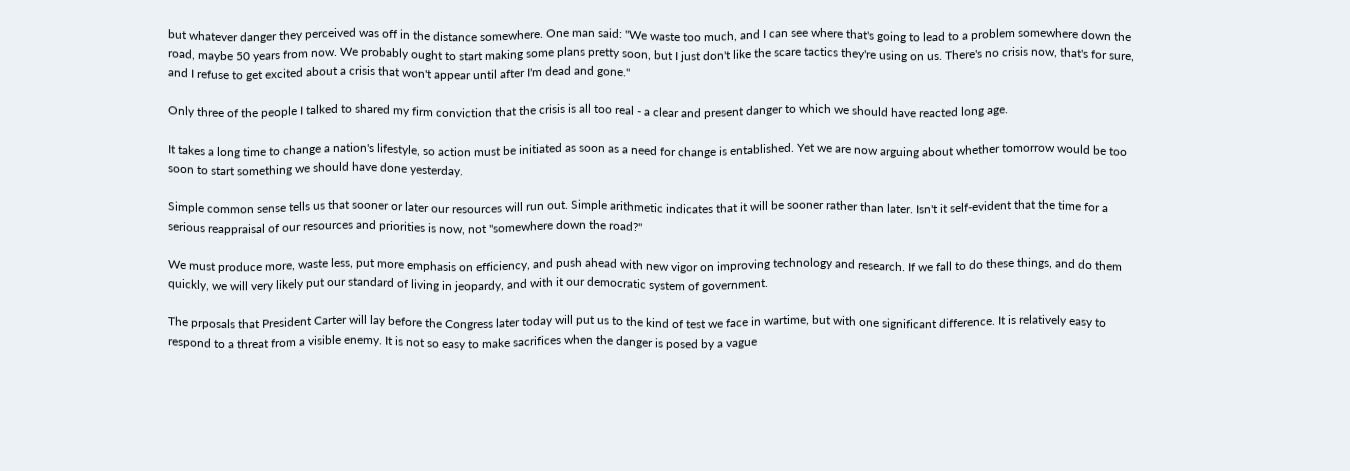but whatever danger they perceived was off in the distance somewhere. One man said: "We waste too much, and I can see where that's going to lead to a problem somewhere down the road, maybe 50 years from now. We probably ought to start making some plans pretty soon, but I just don't like the scare tactics they're using on us. There's no crisis now, that's for sure, and I refuse to get excited about a crisis that won't appear until after I'm dead and gone."

Only three of the people I talked to shared my firm conviction that the crisis is all too real - a clear and present danger to which we should have reacted long age.

It takes a long time to change a nation's lifestyle, so action must be initiated as soon as a need for change is entablished. Yet we are now arguing about whether tomorrow would be too soon to start something we should have done yesterday.

Simple common sense tells us that sooner or later our resources will run out. Simple arithmetic indicates that it will be sooner rather than later. Isn't it self-evident that the time for a serious reappraisal of our resources and priorities is now, not "somewhere down the road?"

We must produce more, waste less, put more emphasis on efficiency, and push ahead with new vigor on improving technology and research. If we fall to do these things, and do them quickly, we will very likely put our standard of living in jeopardy, and with it our democratic system of government.

The prposals that President Carter will lay before the Congress later today will put us to the kind of test we face in wartime, but with one significant difference. It is relatively easy to respond to a threat from a visible enemy. It is not so easy to make sacrifices when the danger is posed by a vague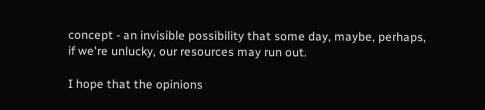concept - an invisible possibility that some day, maybe, perhaps, if we're unlucky, our resources may run out.

I hope that the opinions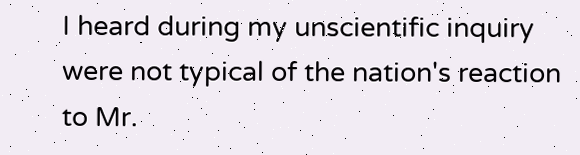I heard during my unscientific inquiry were not typical of the nation's reaction to Mr.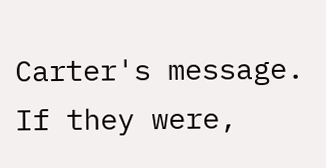Carter's message. If they were,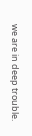we are in deep trouble.